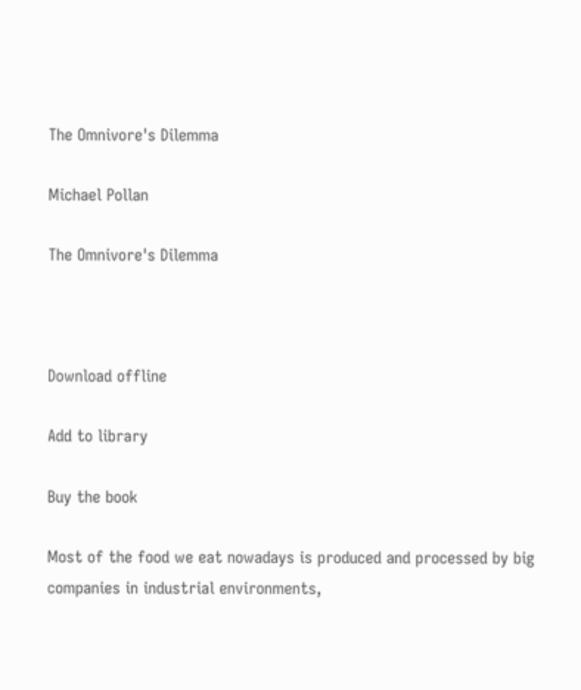The Omnivore's Dilemma

Michael Pollan

The Omnivore's Dilemma



Download offline

Add to library

Buy the book

Most of the food we eat nowadays is produced and processed by big companies in industrial environments,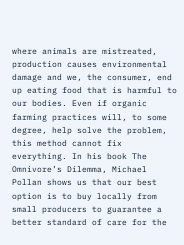where animals are mistreated, production causes environmental damage and we, the consumer, end up eating food that is harmful to our bodies. Even if organic farming practices will, to some degree, help solve the problem, this method cannot fix everything. In his book The Omnivore’s Dilemma, Michael Pollan shows us that our best option is to buy locally from small producers to guarantee a better standard of care for the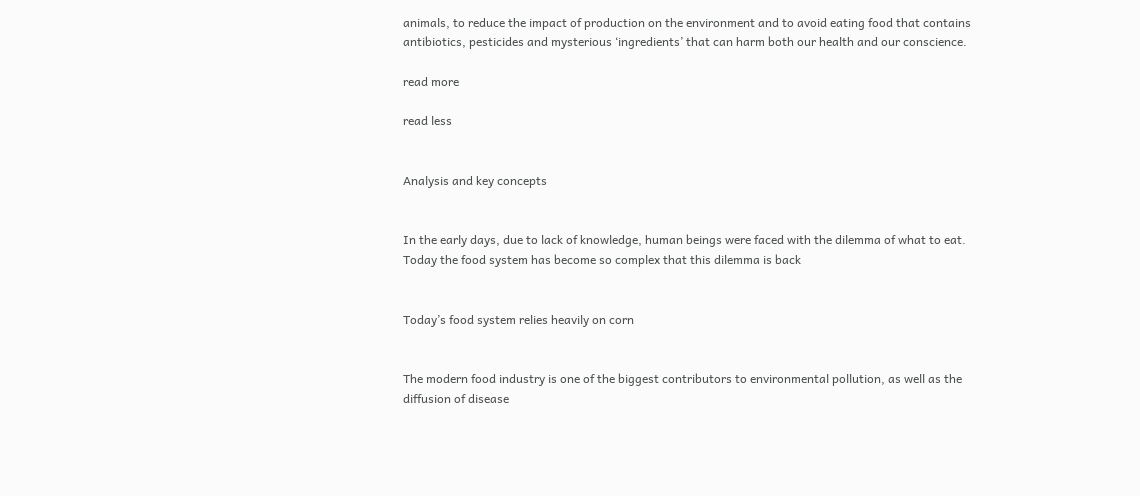animals, to reduce the impact of production on the environment and to avoid eating food that contains antibiotics, pesticides and mysterious ‘ingredients’ that can harm both our health and our conscience.

read more

read less


Analysis and key concepts


In the early days, due to lack of knowledge, human beings were faced with the dilemma of what to eat. Today the food system has become so complex that this dilemma is back


Today’s food system relies heavily on corn


The modern food industry is one of the biggest contributors to environmental pollution, as well as the diffusion of disease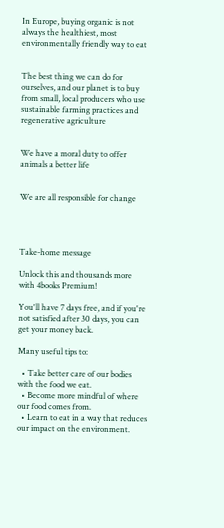In Europe, buying organic is not always the healthiest, most environmentally friendly way to eat


The best thing we can do for ourselves, and our planet is to buy from small, local producers who use sustainable farming practices and regenerative agriculture


We have a moral duty to offer animals a better life


We are all responsible for change




Take-home message

Unlock this and thousands more with 4books Premium!

You'll have 7 days free, and if you're not satisfied after 30 days, you can get your money back.

Many useful tips to:

  • Take better care of our bodies with the food we eat.
  • Become more mindful of where our food comes from.
  • Learn to eat in a way that reduces our impact on the environment.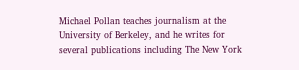Michael Pollan teaches journalism at the University of Berkeley, and he writes for several publications including The New York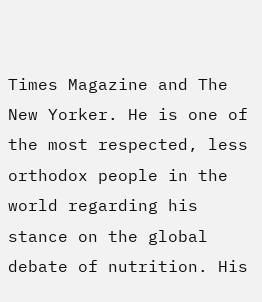Times Magazine and The New Yorker. He is one of the most respected, less orthodox people in the world regarding his stance on the global debate of nutrition. His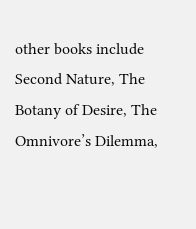other books include Second Nature, The Botany of Desire, The Omnivore’s Dilemma,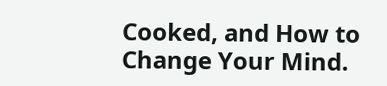Cooked, and How to Change Your Mind.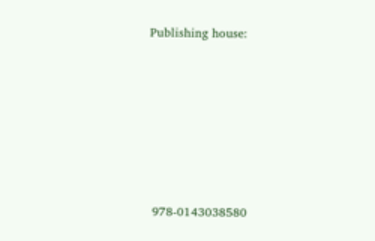Publishing house:







 978-0143038580